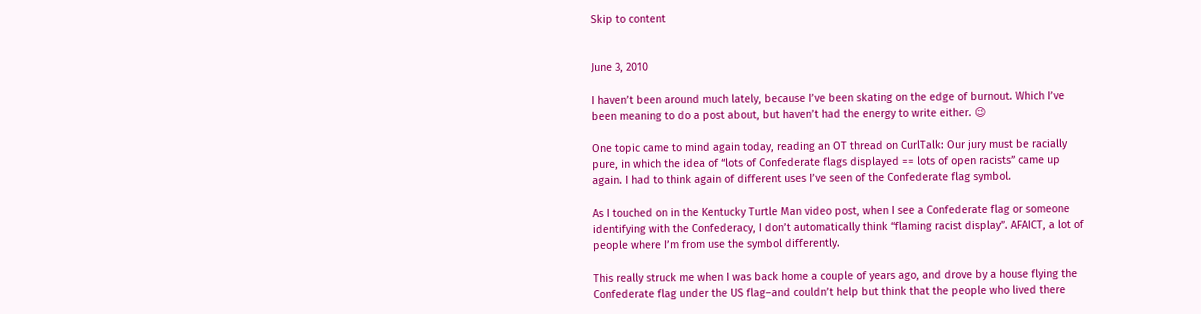Skip to content


June 3, 2010

I haven’t been around much lately, because I’ve been skating on the edge of burnout. Which I’ve been meaning to do a post about, but haven’t had the energy to write either. 😉

One topic came to mind again today, reading an OT thread on CurlTalk: Our jury must be racially pure, in which the idea of “lots of Confederate flags displayed == lots of open racists” came up again. I had to think again of different uses I’ve seen of the Confederate flag symbol.

As I touched on in the Kentucky Turtle Man video post, when I see a Confederate flag or someone identifying with the Confederacy, I don’t automatically think “flaming racist display”. AFAICT, a lot of people where I’m from use the symbol differently.

This really struck me when I was back home a couple of years ago, and drove by a house flying the Confederate flag under the US flag–and couldn’t help but think that the people who lived there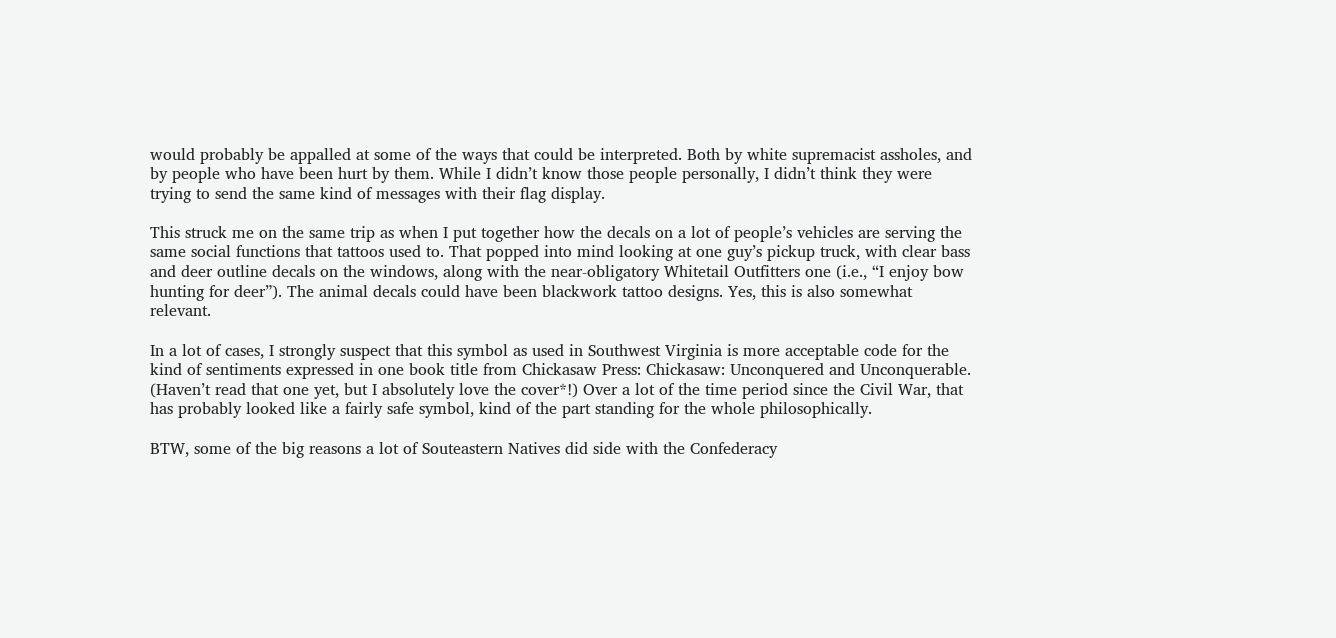would probably be appalled at some of the ways that could be interpreted. Both by white supremacist assholes, and by people who have been hurt by them. While I didn’t know those people personally, I didn’t think they were trying to send the same kind of messages with their flag display.

This struck me on the same trip as when I put together how the decals on a lot of people’s vehicles are serving the same social functions that tattoos used to. That popped into mind looking at one guy’s pickup truck, with clear bass and deer outline decals on the windows, along with the near-obligatory Whitetail Outfitters one (i.e., “I enjoy bow hunting for deer”). The animal decals could have been blackwork tattoo designs. Yes, this is also somewhat relevant.

In a lot of cases, I strongly suspect that this symbol as used in Southwest Virginia is more acceptable code for the kind of sentiments expressed in one book title from Chickasaw Press: Chickasaw: Unconquered and Unconquerable. (Haven’t read that one yet, but I absolutely love the cover*!) Over a lot of the time period since the Civil War, that has probably looked like a fairly safe symbol, kind of the part standing for the whole philosophically.

BTW, some of the big reasons a lot of Souteastern Natives did side with the Confederacy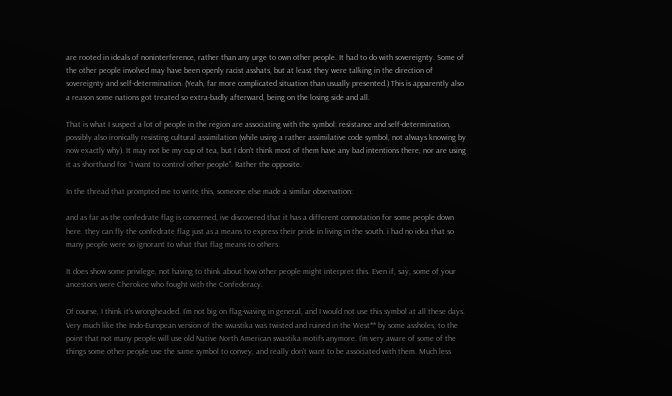are rooted in ideals of noninterference, rather than any urge to own other people. It had to do with sovereignty. Some of the other people involved may have been openly racist asshats, but at least they were talking in the direction of sovereignty and self-determination. (Yeah, far more complicated situation than usually presented.) This is apparently also a reason some nations got treated so extra-badly afterward, being on the losing side and all.

That is what I suspect a lot of people in the region are associating with the symbol: resistance and self-determination, possibly also ironically resisting cultural assimilation (while using a rather assimilative code symbol, not always knowing by now exactly why). It may not be my cup of tea, but I don’t think most of them have any bad intentions there, nor are using it as shorthand for “I want to control other people”. Rather the opposite.

In the thread that prompted me to write this, someone else made a similar observation:

and as far as the confedrate flag is concerned, ive discovered that it has a different connotation for some people down here. they can fly the confedrate flag just as a means to express their pride in living in the south. i had no idea that so many people were so ignorant to what that flag means to others.

It does show some privilege, not having to think about how other people might interpret this. Even if, say, some of your ancestors were Cherokee who fought with the Confederacy.

Of course, I think it’s wrongheaded. I’m not big on flag-waving in general, and I would not use this symbol at all these days. Very much like the Indo-European version of the swastika was twisted and ruined in the West** by some assholes, to the point that not many people will use old Native North American swastika motifs anymore. I’m very aware of some of the things some other people use the same symbol to convey, and really don’t want to be associated with them. Much less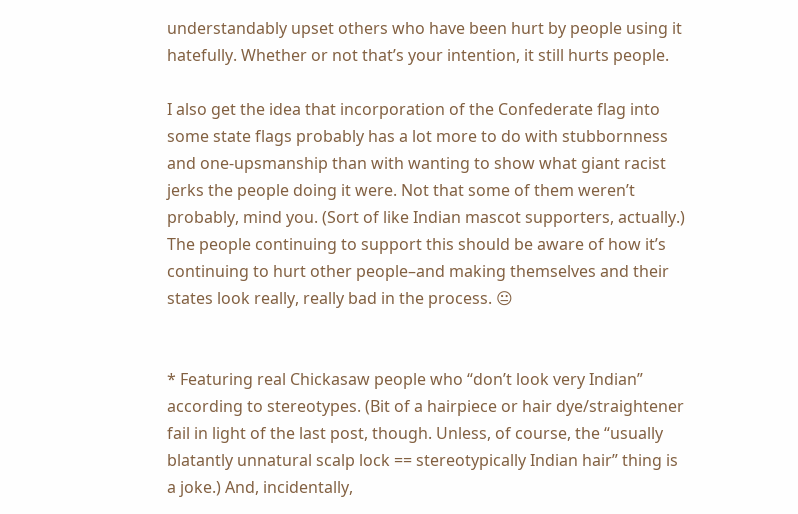understandably upset others who have been hurt by people using it hatefully. Whether or not that’s your intention, it still hurts people.

I also get the idea that incorporation of the Confederate flag into some state flags probably has a lot more to do with stubbornness and one-upsmanship than with wanting to show what giant racist jerks the people doing it were. Not that some of them weren’t probably, mind you. (Sort of like Indian mascot supporters, actually.) The people continuing to support this should be aware of how it’s continuing to hurt other people–and making themselves and their states look really, really bad in the process. 😐


* Featuring real Chickasaw people who “don’t look very Indian” according to stereotypes. (Bit of a hairpiece or hair dye/straightener fail in light of the last post, though. Unless, of course, the “usually blatantly unnatural scalp lock == stereotypically Indian hair” thing is a joke.) And, incidentally,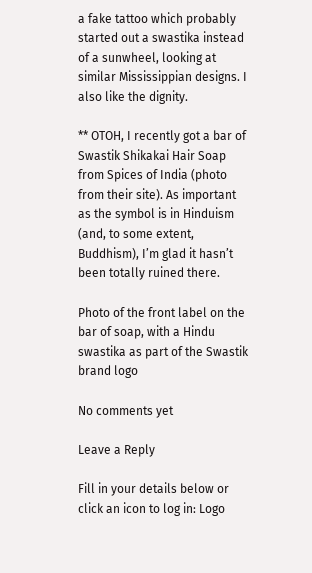a fake tattoo which probably started out a swastika instead of a sunwheel, looking at similar Mississippian designs. I also like the dignity.

** OTOH, I recently got a bar of Swastik Shikakai Hair Soap from Spices of India (photo from their site). As important as the symbol is in Hinduism (and, to some extent, Buddhism), I’m glad it hasn’t been totally ruined there.

Photo of the front label on the bar of soap, with a Hindu swastika as part of the Swastik brand logo

No comments yet

Leave a Reply

Fill in your details below or click an icon to log in: Logo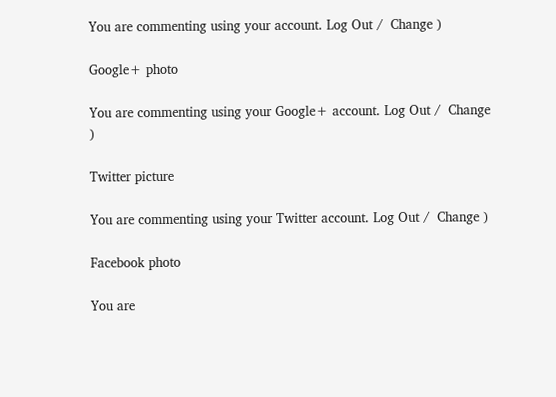You are commenting using your account. Log Out /  Change )

Google+ photo

You are commenting using your Google+ account. Log Out /  Change )

Twitter picture

You are commenting using your Twitter account. Log Out /  Change )

Facebook photo

You are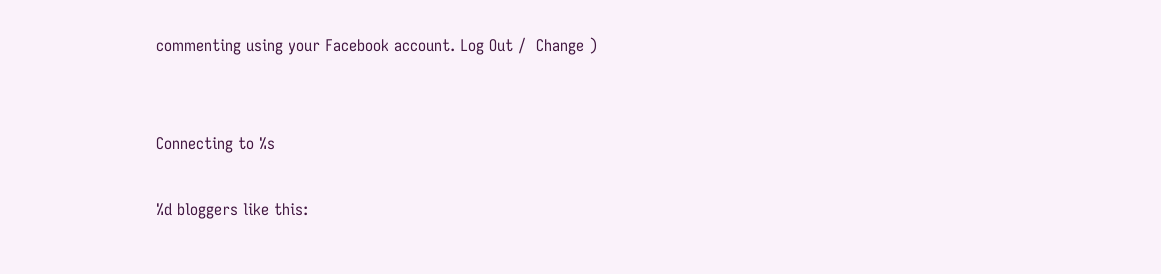commenting using your Facebook account. Log Out /  Change )


Connecting to %s

%d bloggers like this: